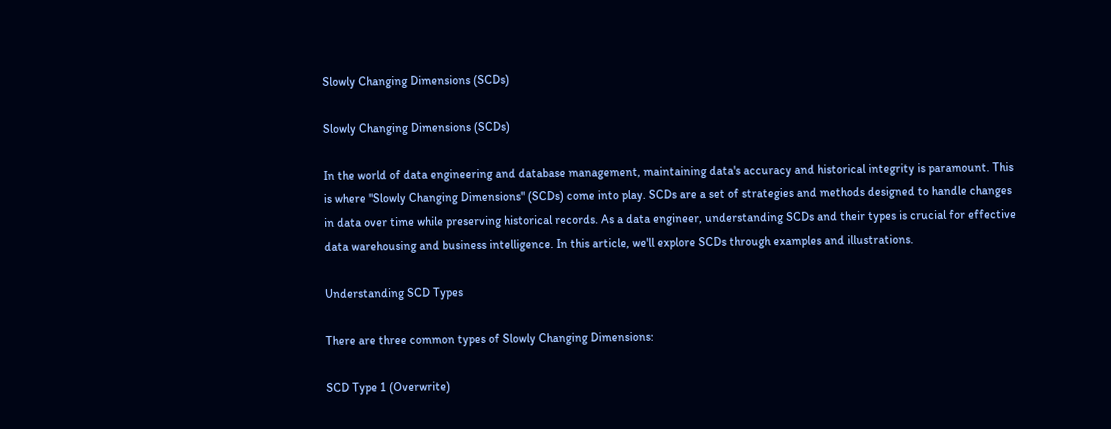Slowly Changing Dimensions (SCDs)

Slowly Changing Dimensions (SCDs)

In the world of data engineering and database management, maintaining data's accuracy and historical integrity is paramount. This is where "Slowly Changing Dimensions" (SCDs) come into play. SCDs are a set of strategies and methods designed to handle changes in data over time while preserving historical records. As a data engineer, understanding SCDs and their types is crucial for effective data warehousing and business intelligence. In this article, we'll explore SCDs through examples and illustrations.

Understanding SCD Types

There are three common types of Slowly Changing Dimensions:

SCD Type 1 (Overwrite)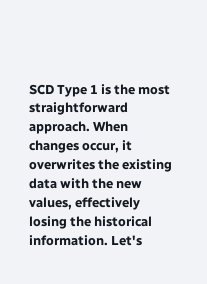SCD Type 1 is the most straightforward approach. When changes occur, it overwrites the existing data with the new values, effectively losing the historical information. Let's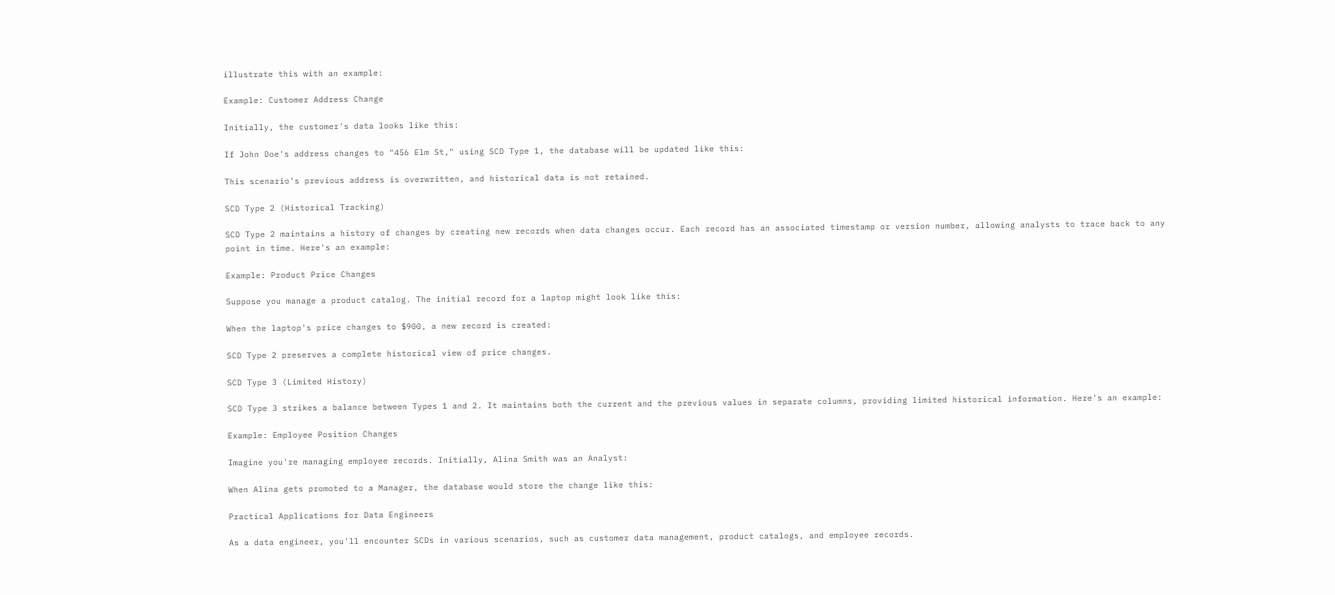illustrate this with an example:

Example: Customer Address Change

Initially, the customer's data looks like this:

If John Doe's address changes to "456 Elm St," using SCD Type 1, the database will be updated like this:

This scenario's previous address is overwritten, and historical data is not retained.

SCD Type 2 (Historical Tracking)

SCD Type 2 maintains a history of changes by creating new records when data changes occur. Each record has an associated timestamp or version number, allowing analysts to trace back to any point in time. Here's an example:

Example: Product Price Changes

Suppose you manage a product catalog. The initial record for a laptop might look like this:

When the laptop's price changes to $900, a new record is created:

SCD Type 2 preserves a complete historical view of price changes.

SCD Type 3 (Limited History)

SCD Type 3 strikes a balance between Types 1 and 2. It maintains both the current and the previous values in separate columns, providing limited historical information. Here's an example:

Example: Employee Position Changes

Imagine you're managing employee records. Initially, Alina Smith was an Analyst:

When Alina gets promoted to a Manager, the database would store the change like this:

Practical Applications for Data Engineers

As a data engineer, you'll encounter SCDs in various scenarios, such as customer data management, product catalogs, and employee records.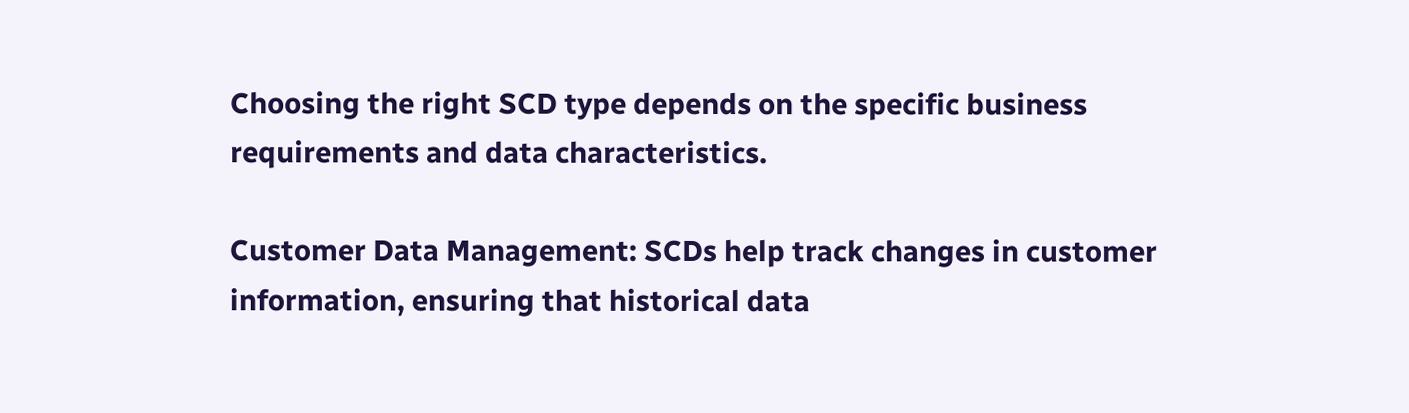Choosing the right SCD type depends on the specific business requirements and data characteristics.

Customer Data Management: SCDs help track changes in customer information, ensuring that historical data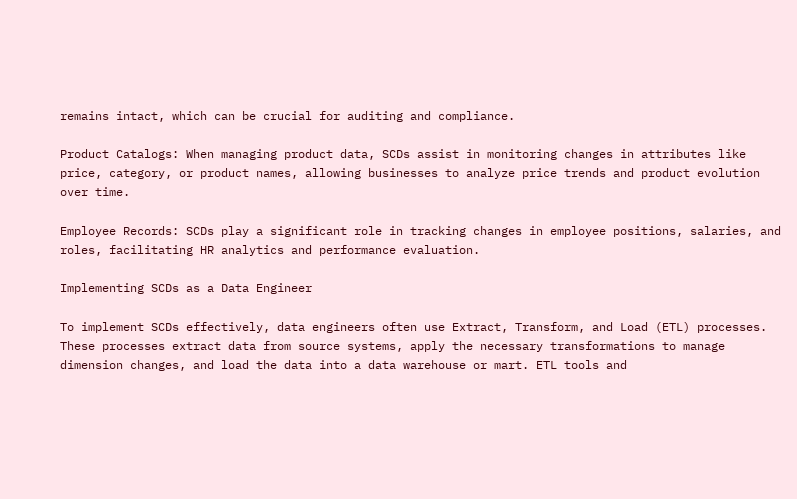remains intact, which can be crucial for auditing and compliance.

Product Catalogs: When managing product data, SCDs assist in monitoring changes in attributes like price, category, or product names, allowing businesses to analyze price trends and product evolution over time.

Employee Records: SCDs play a significant role in tracking changes in employee positions, salaries, and roles, facilitating HR analytics and performance evaluation.

Implementing SCDs as a Data Engineer

To implement SCDs effectively, data engineers often use Extract, Transform, and Load (ETL) processes. These processes extract data from source systems, apply the necessary transformations to manage dimension changes, and load the data into a data warehouse or mart. ETL tools and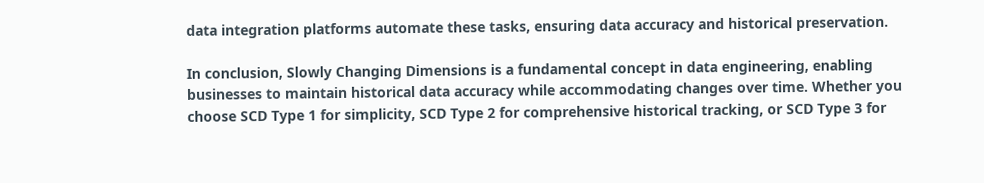data integration platforms automate these tasks, ensuring data accuracy and historical preservation.

In conclusion, Slowly Changing Dimensions is a fundamental concept in data engineering, enabling businesses to maintain historical data accuracy while accommodating changes over time. Whether you choose SCD Type 1 for simplicity, SCD Type 2 for comprehensive historical tracking, or SCD Type 3 for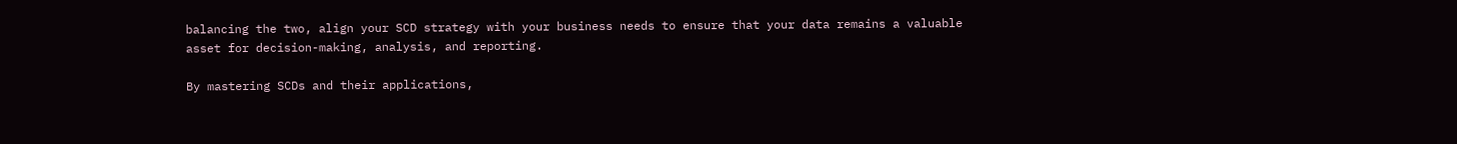balancing the two, align your SCD strategy with your business needs to ensure that your data remains a valuable asset for decision-making, analysis, and reporting.

By mastering SCDs and their applications,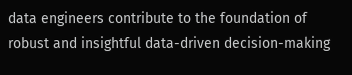data engineers contribute to the foundation of robust and insightful data-driven decision-making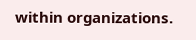within organizations.